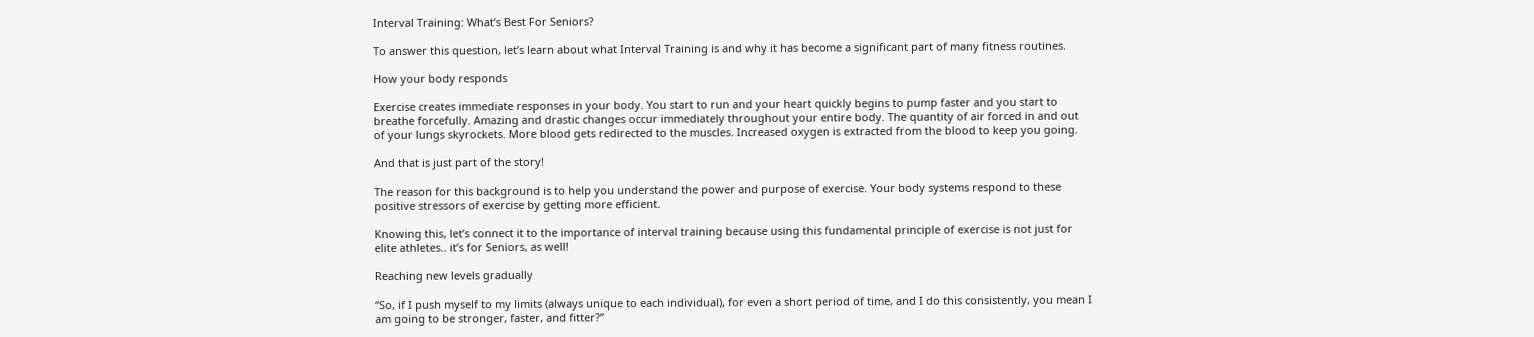Interval Training: What’s Best For Seniors?

To answer this question, let’s learn about what Interval Training is and why it has become a significant part of many fitness routines.

How your body responds

Exercise creates immediate responses in your body. You start to run and your heart quickly begins to pump faster and you start to breathe forcefully. Amazing and drastic changes occur immediately throughout your entire body. The quantity of air forced in and out of your lungs skyrockets. More blood gets redirected to the muscles. Increased oxygen is extracted from the blood to keep you going.

And that is just part of the story!

The reason for this background is to help you understand the power and purpose of exercise. Your body systems respond to these positive stressors of exercise by getting more efficient.

Knowing this, let’s connect it to the importance of interval training because using this fundamental principle of exercise is not just for elite athletes.. it’s for Seniors, as well!

Reaching new levels gradually

“So, if I push myself to my limits (always unique to each individual), for even a short period of time, and I do this consistently, you mean I am going to be stronger, faster, and fitter?”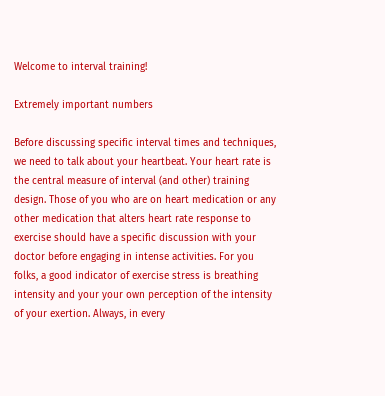Welcome to interval training!

Extremely important numbers

Before discussing specific interval times and techniques, we need to talk about your heartbeat. Your heart rate is the central measure of interval (and other) training design. Those of you who are on heart medication or any other medication that alters heart rate response to exercise should have a specific discussion with your doctor before engaging in intense activities. For you folks, a good indicator of exercise stress is breathing intensity and your your own perception of the intensity of your exertion. Always, in every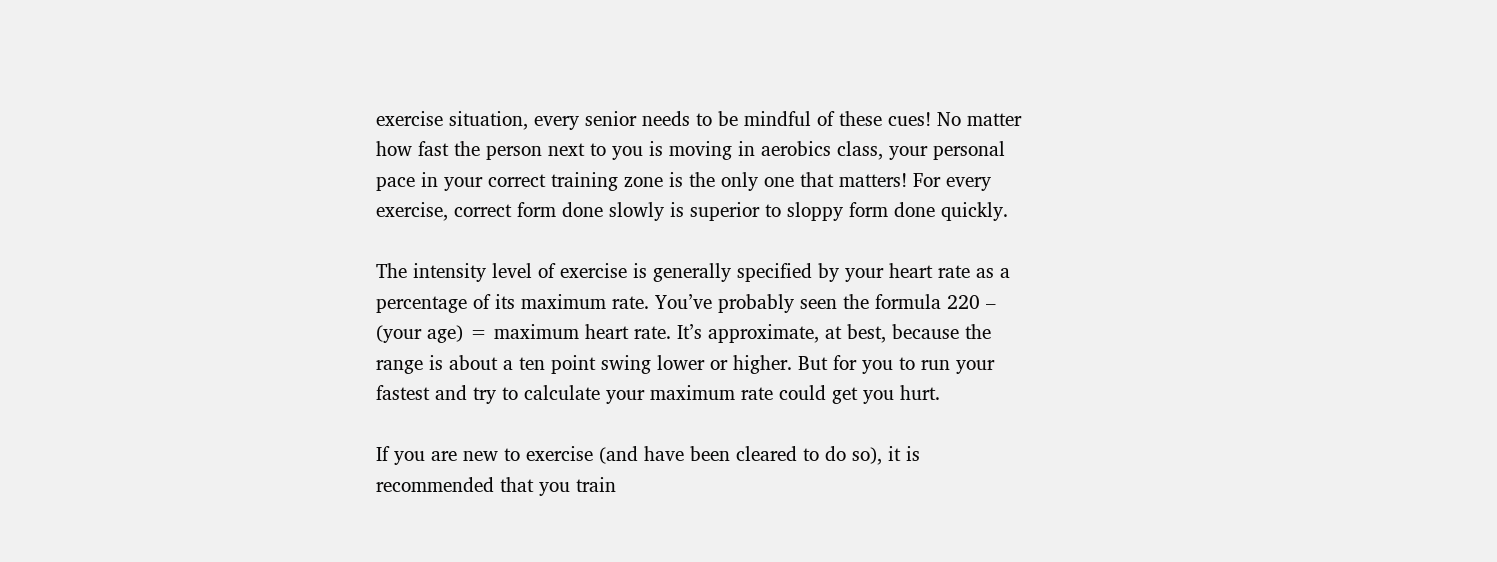exercise situation, every senior needs to be mindful of these cues! No matter how fast the person next to you is moving in aerobics class, your personal pace in your correct training zone is the only one that matters! For every exercise, correct form done slowly is superior to sloppy form done quickly.

The intensity level of exercise is generally specified by your heart rate as a percentage of its maximum rate. You’ve probably seen the formula 220 – (your age) = maximum heart rate. It’s approximate, at best, because the range is about a ten point swing lower or higher. But for you to run your fastest and try to calculate your maximum rate could get you hurt.

If you are new to exercise (and have been cleared to do so), it is recommended that you train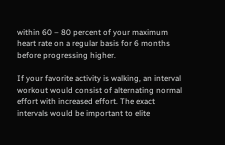within 60 – 80 percent of your maximum heart rate on a regular basis for 6 months before progressing higher.

If your favorite activity is walking, an interval workout would consist of alternating normal effort with increased effort. The exact intervals would be important to elite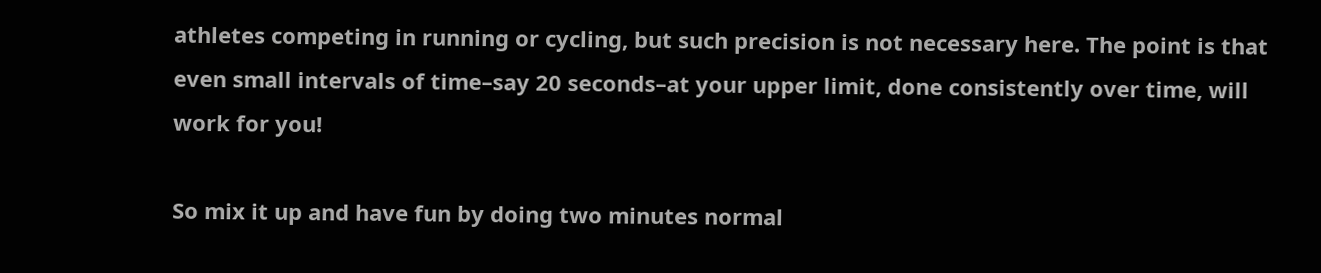athletes competing in running or cycling, but such precision is not necessary here. The point is that even small intervals of time–say 20 seconds–at your upper limit, done consistently over time, will work for you!

So mix it up and have fun by doing two minutes normal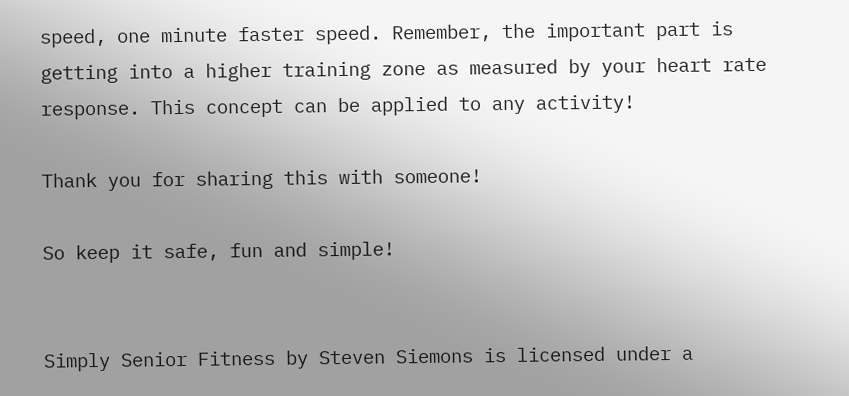speed, one minute faster speed. Remember, the important part is getting into a higher training zone as measured by your heart rate response. This concept can be applied to any activity!

Thank you for sharing this with someone!

So keep it safe, fun and simple!


Simply Senior Fitness by Steven Siemons is licensed under a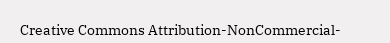Creative Commons Attribution-NonCommercial-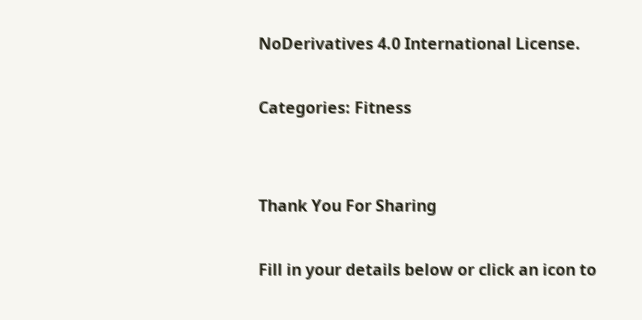NoDerivatives 4.0 International License.

Categories: Fitness


Thank You For Sharing

Fill in your details below or click an icon to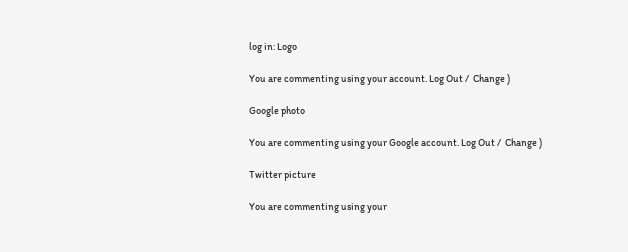log in: Logo

You are commenting using your account. Log Out /  Change )

Google photo

You are commenting using your Google account. Log Out /  Change )

Twitter picture

You are commenting using your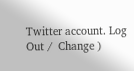Twitter account. Log Out /  Change )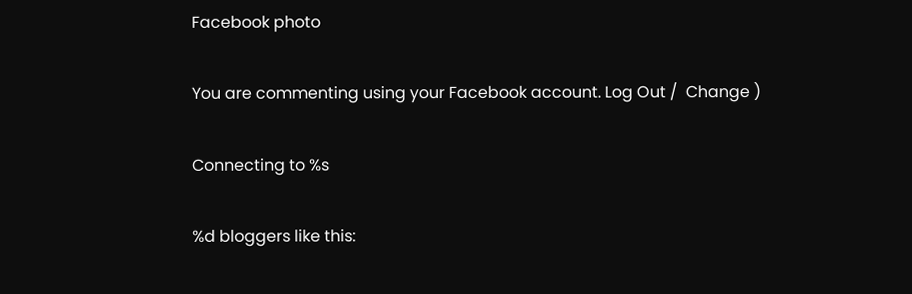Facebook photo

You are commenting using your Facebook account. Log Out /  Change )

Connecting to %s

%d bloggers like this: